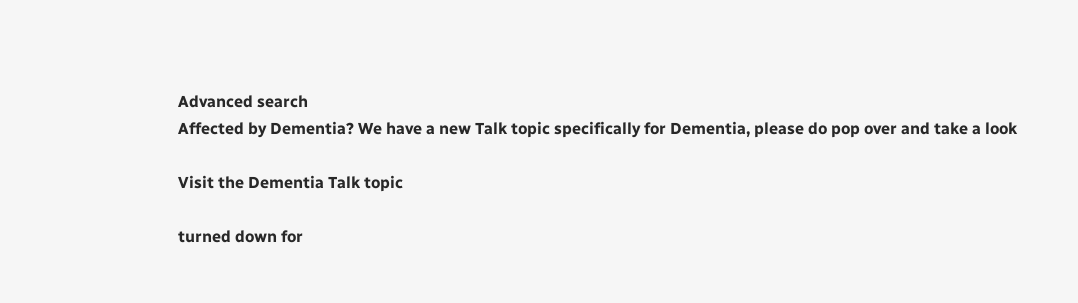Advanced search
Affected by Dementia? We have a new Talk topic specifically for Dementia, please do pop over and take a look

Visit the Dementia Talk topic

turned down for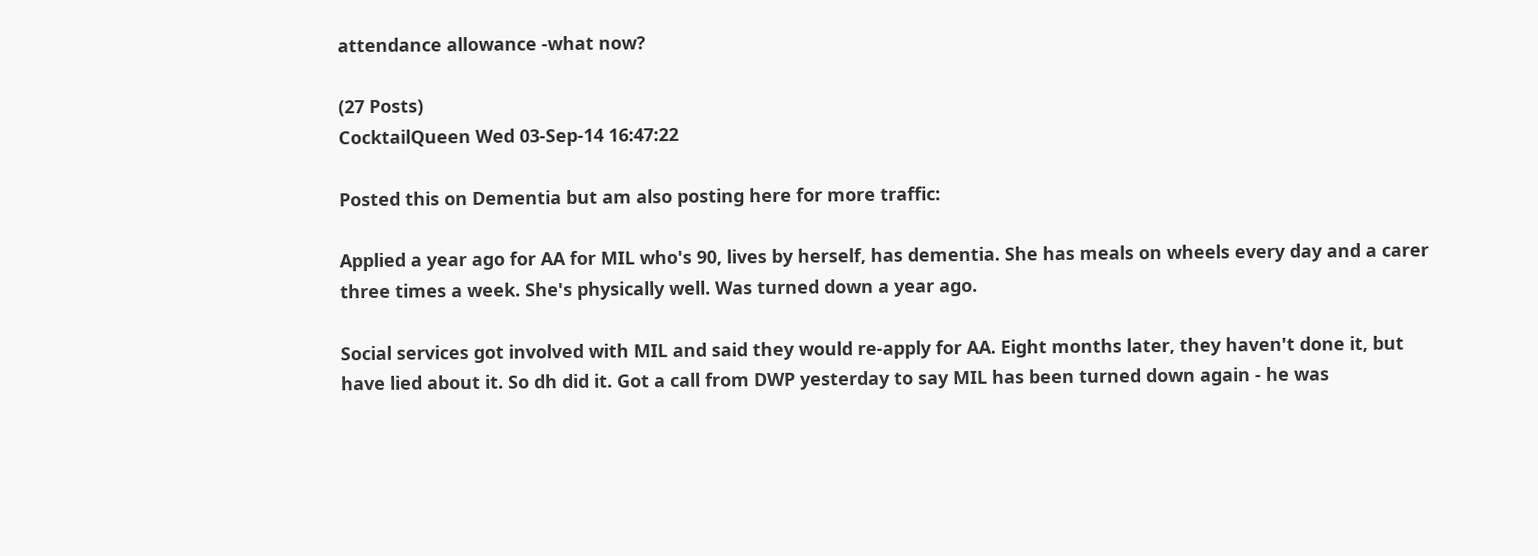attendance allowance -what now?

(27 Posts)
CocktailQueen Wed 03-Sep-14 16:47:22

Posted this on Dementia but am also posting here for more traffic:

Applied a year ago for AA for MIL who's 90, lives by herself, has dementia. She has meals on wheels every day and a carer three times a week. She's physically well. Was turned down a year ago.

Social services got involved with MIL and said they would re-apply for AA. Eight months later, they haven't done it, but have lied about it. So dh did it. Got a call from DWP yesterday to say MIL has been turned down again - he was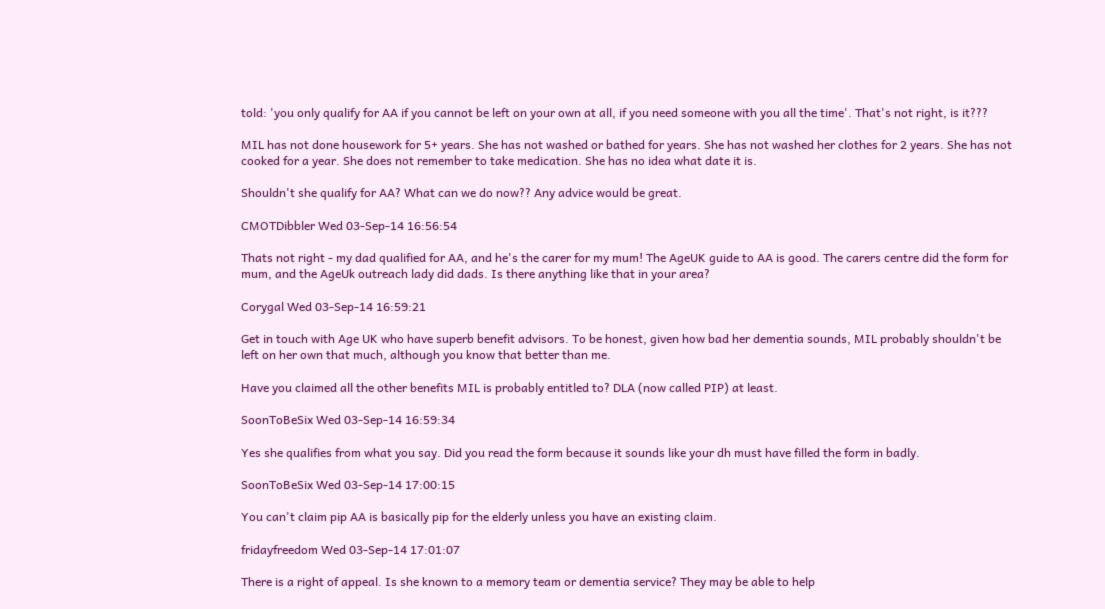told: 'you only qualify for AA if you cannot be left on your own at all, if you need someone with you all the time'. That's not right, is it???

MIL has not done housework for 5+ years. She has not washed or bathed for years. She has not washed her clothes for 2 years. She has not cooked for a year. She does not remember to take medication. She has no idea what date it is.

Shouldn't she qualify for AA? What can we do now?? Any advice would be great.

CMOTDibbler Wed 03-Sep-14 16:56:54

Thats not right - my dad qualified for AA, and he's the carer for my mum! The AgeUK guide to AA is good. The carers centre did the form for mum, and the AgeUk outreach lady did dads. Is there anything like that in your area?

Corygal Wed 03-Sep-14 16:59:21

Get in touch with Age UK who have superb benefit advisors. To be honest, given how bad her dementia sounds, MIL probably shouldn't be left on her own that much, although you know that better than me.

Have you claimed all the other benefits MIL is probably entitled to? DLA (now called PIP) at least.

SoonToBeSix Wed 03-Sep-14 16:59:34

Yes she qualifies from what you say. Did you read the form because it sounds like your dh must have filled the form in badly.

SoonToBeSix Wed 03-Sep-14 17:00:15

You can't claim pip AA is basically pip for the elderly unless you have an existing claim.

fridayfreedom Wed 03-Sep-14 17:01:07

There is a right of appeal. Is she known to a memory team or dementia service? They may be able to help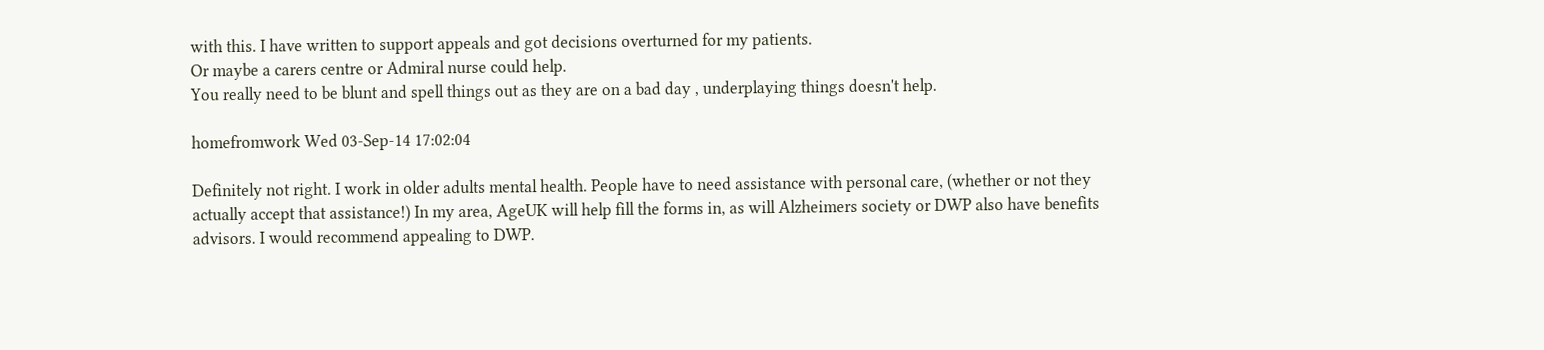with this. I have written to support appeals and got decisions overturned for my patients.
Or maybe a carers centre or Admiral nurse could help.
You really need to be blunt and spell things out as they are on a bad day , underplaying things doesn't help.

homefromwork Wed 03-Sep-14 17:02:04

Definitely not right. I work in older adults mental health. People have to need assistance with personal care, (whether or not they actually accept that assistance!) In my area, AgeUK will help fill the forms in, as will Alzheimers society or DWP also have benefits advisors. I would recommend appealing to DWP.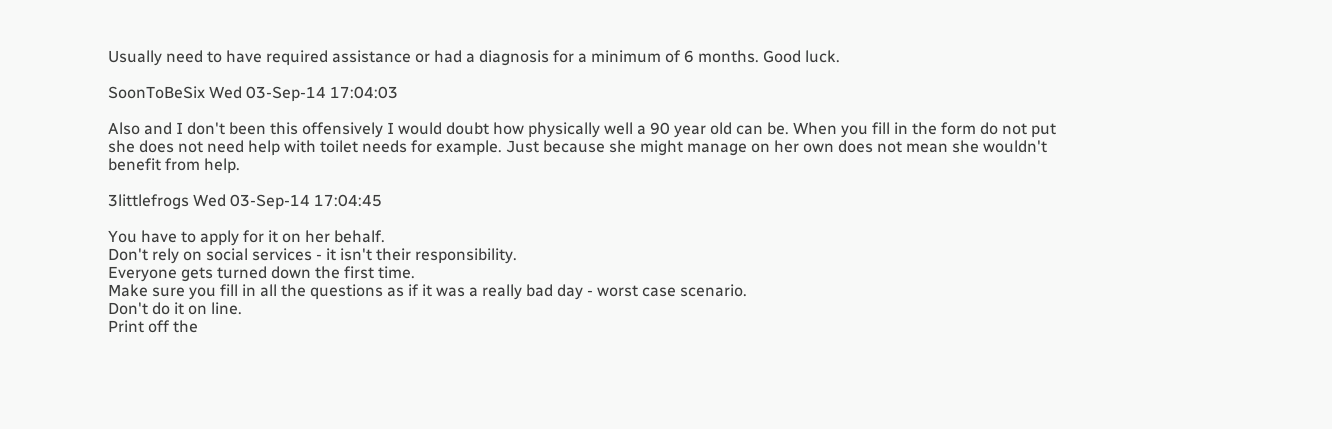Usually need to have required assistance or had a diagnosis for a minimum of 6 months. Good luck.

SoonToBeSix Wed 03-Sep-14 17:04:03

Also and I don't been this offensively I would doubt how physically well a 90 year old can be. When you fill in the form do not put she does not need help with toilet needs for example. Just because she might manage on her own does not mean she wouldn't benefit from help.

3littlefrogs Wed 03-Sep-14 17:04:45

You have to apply for it on her behalf.
Don't rely on social services - it isn't their responsibility.
Everyone gets turned down the first time.
Make sure you fill in all the questions as if it was a really bad day - worst case scenario.
Don't do it on line.
Print off the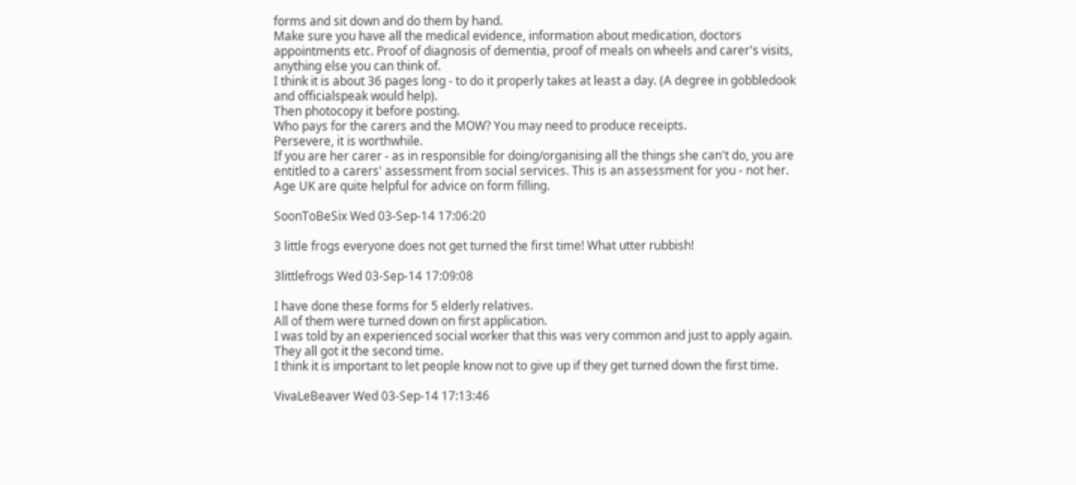forms and sit down and do them by hand.
Make sure you have all the medical evidence, information about medication, doctors appointments etc. Proof of diagnosis of dementia, proof of meals on wheels and carer's visits, anything else you can think of.
I think it is about 36 pages long - to do it properly takes at least a day. (A degree in gobbledook and officialspeak would help).
Then photocopy it before posting.
Who pays for the carers and the MOW? You may need to produce receipts.
Persevere, it is worthwhile.
If you are her carer - as in responsible for doing/organising all the things she can't do, you are entitled to a carers' assessment from social services. This is an assessment for you - not her.
Age UK are quite helpful for advice on form filling.

SoonToBeSix Wed 03-Sep-14 17:06:20

3 little frogs everyone does not get turned the first time! What utter rubbish!

3littlefrogs Wed 03-Sep-14 17:09:08

I have done these forms for 5 elderly relatives.
All of them were turned down on first application.
I was told by an experienced social worker that this was very common and just to apply again.
They all got it the second time.
I think it is important to let people know not to give up if they get turned down the first time.

VivaLeBeaver Wed 03-Sep-14 17:13:46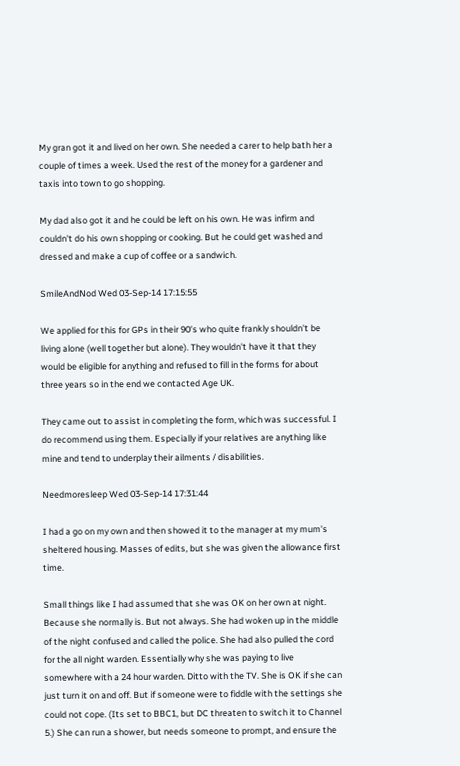My gran got it and lived on her own. She needed a carer to help bath her a couple of times a week. Used the rest of the money for a gardener and taxis into town to go shopping.

My dad also got it and he could be left on his own. He was infirm and couldn't do his own shopping or cooking. But he could get washed and dressed and make a cup of coffee or a sandwich.

SmileAndNod Wed 03-Sep-14 17:15:55

We applied for this for GPs in their 90's who quite frankly shouldn't be living alone (well together but alone). They wouldn't have it that they would be eligible for anything and refused to fill in the forms for about three years so in the end we contacted Age UK.

They came out to assist in completing the form, which was successful. I do recommend using them. Especially if your relatives are anything like mine and tend to underplay their ailments / disabilities.

Needmoresleep Wed 03-Sep-14 17:31:44

I had a go on my own and then showed it to the manager at my mum's sheltered housing. Masses of edits, but she was given the allowance first time.

Small things like I had assumed that she was OK on her own at night. Because she normally is. But not always. She had woken up in the middle of the night confused and called the police. She had also pulled the cord for the all night warden. Essentially why she was paying to live somewhere with a 24 hour warden. Ditto with the TV. She is OK if she can just turn it on and off. But if someone were to fiddle with the settings she could not cope. (Its set to BBC1, but DC threaten to switch it to Channel 5.) She can run a shower, but needs someone to prompt, and ensure the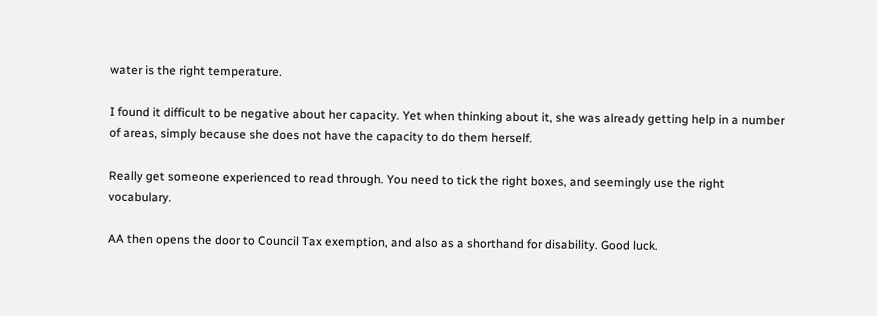water is the right temperature.

I found it difficult to be negative about her capacity. Yet when thinking about it, she was already getting help in a number of areas, simply because she does not have the capacity to do them herself.

Really get someone experienced to read through. You need to tick the right boxes, and seemingly use the right vocabulary.

AA then opens the door to Council Tax exemption, and also as a shorthand for disability. Good luck.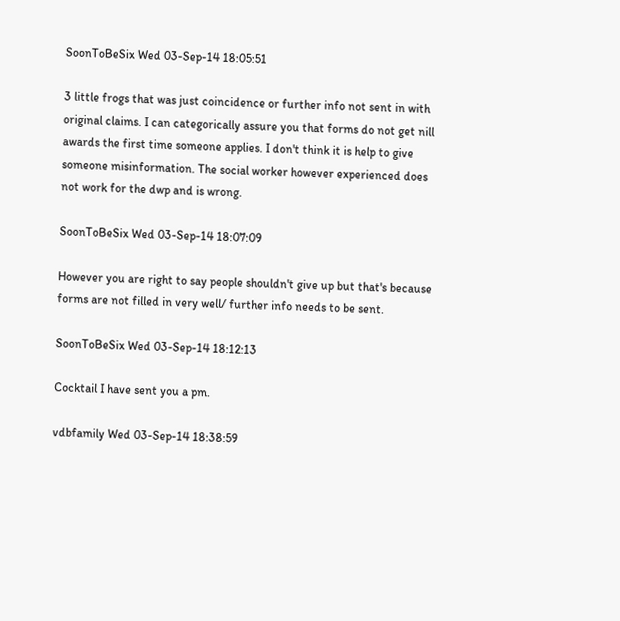SoonToBeSix Wed 03-Sep-14 18:05:51

3 little frogs that was just coincidence or further info not sent in with original claims. I can categorically assure you that forms do not get nill awards the first time someone applies. I don't think it is help to give someone misinformation. The social worker however experienced does not work for the dwp and is wrong.

SoonToBeSix Wed 03-Sep-14 18:07:09

However you are right to say people shouldn't give up but that's because forms are not filled in very well/ further info needs to be sent.

SoonToBeSix Wed 03-Sep-14 18:12:13

Cocktail I have sent you a pm.

vdbfamily Wed 03-Sep-14 18:38:59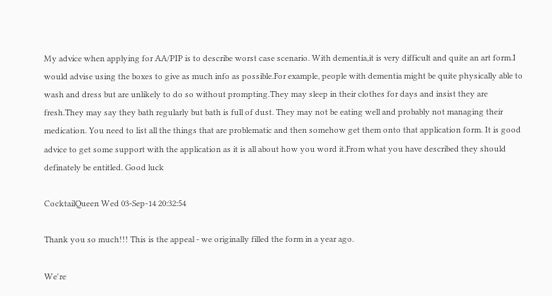My advice when applying for AA/PIP is to describe worst case scenario. With dementia,it is very difficult and quite an art form.I would advise using the boxes to give as much info as possible.For example, people with dementia might be quite physically able to wash and dress but are unlikely to do so without prompting.They may sleep in their clothes for days and insist they are fresh.They may say they bath regularly but bath is full of dust. They may not be eating well and probably not managing their medication. You need to list all the things that are problematic and then somehow get them onto that application form. It is good advice to get some support with the application as it is all about how you word it.From what you have described they should definately be entitled. Good luck

CocktailQueen Wed 03-Sep-14 20:32:54

Thank you so much!!! This is the appeal - we originally filled the form in a year ago.

We're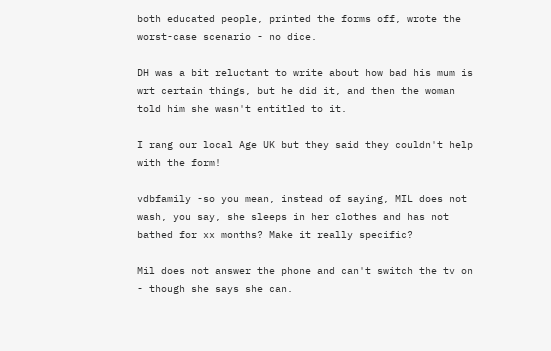both educated people, printed the forms off, wrote the worst-case scenario - no dice.

DH was a bit reluctant to write about how bad his mum is wrt certain things, but he did it, and then the woman told him she wasn't entitled to it.

I rang our local Age UK but they said they couldn't help with the form!

vdbfamily -so you mean, instead of saying, MIL does not wash, you say, she sleeps in her clothes and has not bathed for xx months? Make it really specific?

Mil does not answer the phone and can't switch the tv on - though she says she can.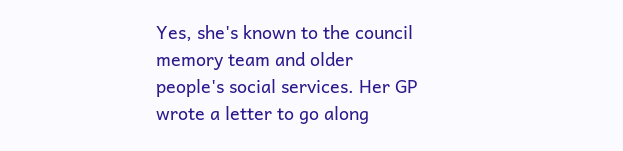Yes, she's known to the council memory team and older people's social services. Her GP wrote a letter to go along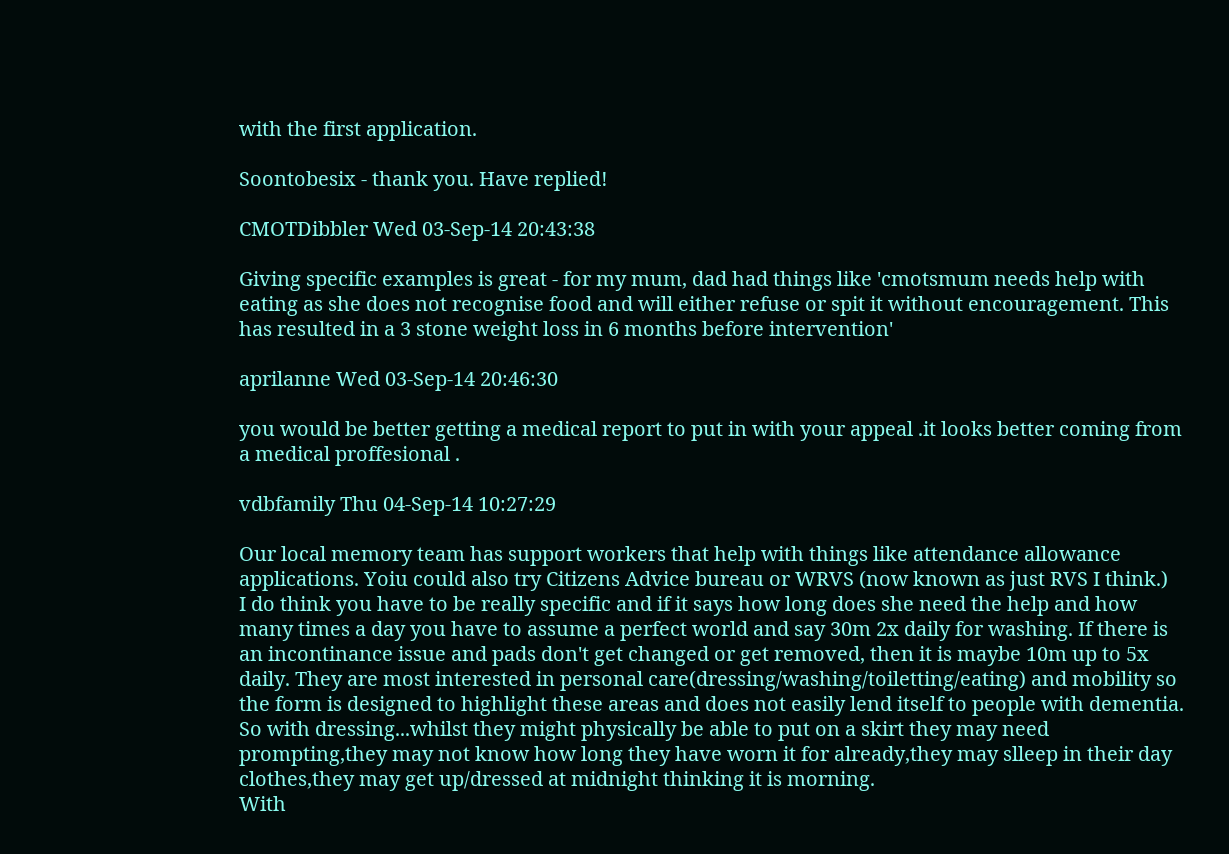with the first application.

Soontobesix - thank you. Have replied!

CMOTDibbler Wed 03-Sep-14 20:43:38

Giving specific examples is great - for my mum, dad had things like 'cmotsmum needs help with eating as she does not recognise food and will either refuse or spit it without encouragement. This has resulted in a 3 stone weight loss in 6 months before intervention'

aprilanne Wed 03-Sep-14 20:46:30

you would be better getting a medical report to put in with your appeal .it looks better coming from a medical proffesional .

vdbfamily Thu 04-Sep-14 10:27:29

Our local memory team has support workers that help with things like attendance allowance applications. Yoiu could also try Citizens Advice bureau or WRVS (now known as just RVS I think.)
I do think you have to be really specific and if it says how long does she need the help and how many times a day you have to assume a perfect world and say 30m 2x daily for washing. If there is an incontinance issue and pads don't get changed or get removed, then it is maybe 10m up to 5x daily. They are most interested in personal care(dressing/washing/toiletting/eating) and mobility so the form is designed to highlight these areas and does not easily lend itself to people with dementia.
So with dressing...whilst they might physically be able to put on a skirt they may need prompting,they may not know how long they have worn it for already,they may slleep in their day clothes,they may get up/dressed at midnight thinking it is morning.
With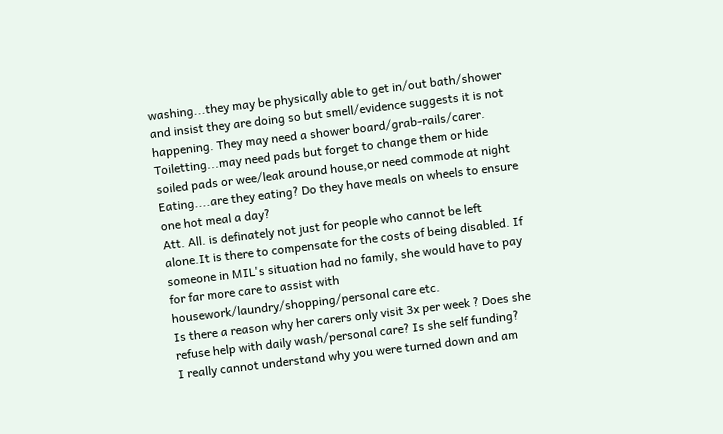washing...they may be physically able to get in/out bath/shower and insist they are doing so but smell/evidence suggests it is not happening. They may need a shower board/grab-rails/carer.
Toiletting...may need pads but forget to change them or hide soiled pads or wee/leak around house,or need commode at night
Eating....are they eating? Do they have meals on wheels to ensure one hot meal a day?
Att. All. is definately not just for people who cannot be left alone.It is there to compensate for the costs of being disabled. If someone in MIL's situation had no family, she would have to pay for far more care to assist with housework/laundry/shopping/personal care etc.
Is there a reason why her carers only visit 3x per week ? Does she refuse help with daily wash/personal care? Is she self funding?
I really cannot understand why you were turned down and am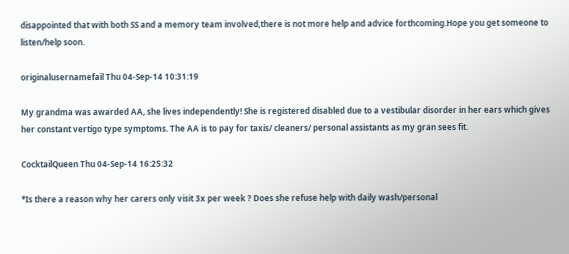disappointed that with both SS and a memory team involved,there is not more help and advice forthcoming.Hope you get someone to listen/help soon.

originalusernamefail Thu 04-Sep-14 10:31:19

My grandma was awarded AA, she lives independently! She is registered disabled due to a vestibular disorder in her ears which gives her constant vertigo type symptoms. The AA is to pay for taxis/ cleaners/ personal assistants as my gran sees fit.

CocktailQueen Thu 04-Sep-14 16:25:32

*Is there a reason why her carers only visit 3x per week ? Does she refuse help with daily wash/personal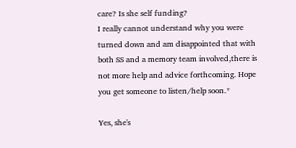care? Is she self funding?
I really cannot understand why you were turned down and am disappointed that with both SS and a memory team involved,there is not more help and advice forthcoming. Hope you get someone to listen/help soon.*

Yes, she's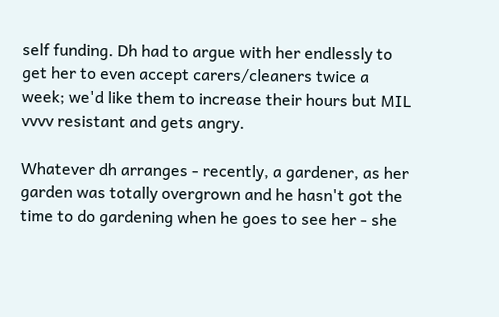self funding. Dh had to argue with her endlessly to get her to even accept carers/cleaners twice a week; we'd like them to increase their hours but MIL vvvv resistant and gets angry.

Whatever dh arranges - recently, a gardener, as her garden was totally overgrown and he hasn't got the time to do gardening when he goes to see her - she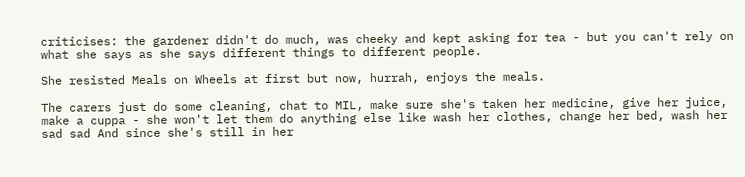criticises: the gardener didn't do much, was cheeky and kept asking for tea - but you can't rely on what she says as she says different things to different people.

She resisted Meals on Wheels at first but now, hurrah, enjoys the meals.

The carers just do some cleaning, chat to MIL, make sure she's taken her medicine, give her juice, make a cuppa - she won't let them do anything else like wash her clothes, change her bed, wash her sad sad And since she's still in her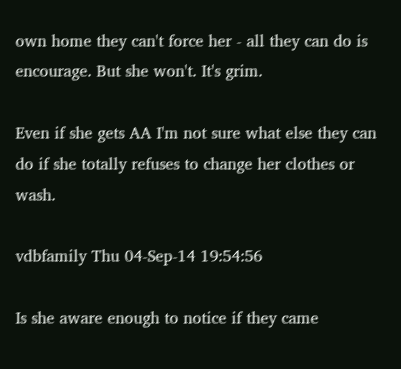own home they can't force her - all they can do is encourage. But she won't. It's grim.

Even if she gets AA I'm not sure what else they can do if she totally refuses to change her clothes or wash.

vdbfamily Thu 04-Sep-14 19:54:56

Is she aware enough to notice if they came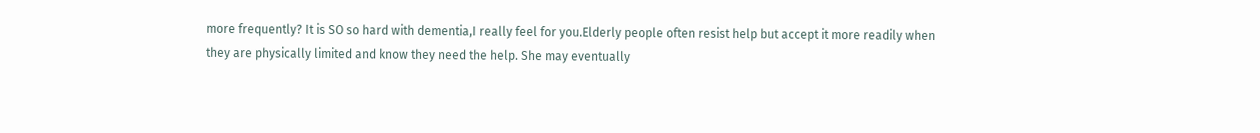more frequently? It is SO so hard with dementia,I really feel for you.Elderly people often resist help but accept it more readily when they are physically limited and know they need the help. She may eventually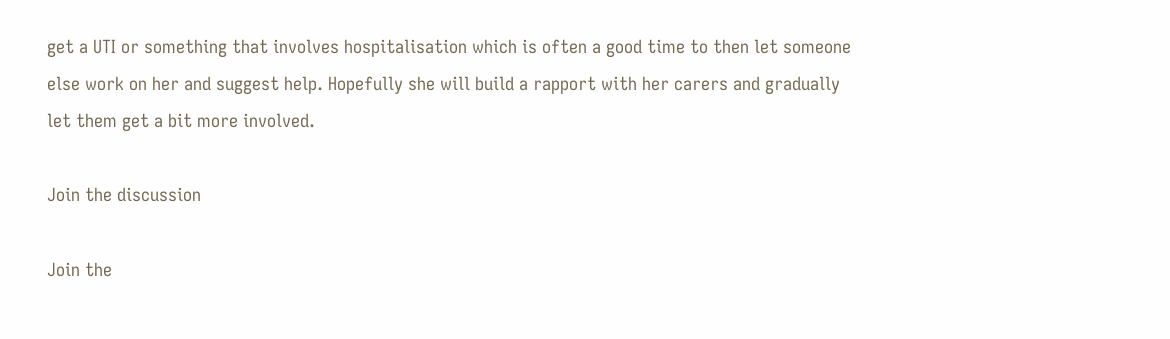get a UTI or something that involves hospitalisation which is often a good time to then let someone else work on her and suggest help. Hopefully she will build a rapport with her carers and gradually let them get a bit more involved.

Join the discussion

Join the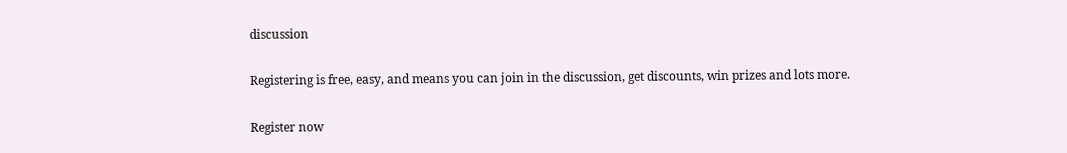discussion

Registering is free, easy, and means you can join in the discussion, get discounts, win prizes and lots more.

Register now